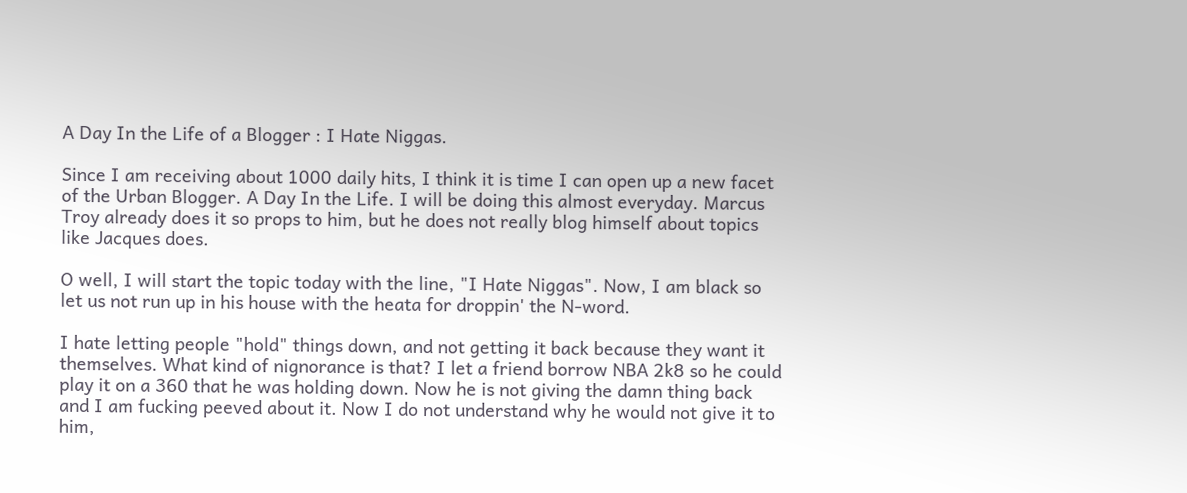A Day In the Life of a Blogger : I Hate Niggas.

Since I am receiving about 1000 daily hits, I think it is time I can open up a new facet of the Urban Blogger. A Day In the Life. I will be doing this almost everyday. Marcus Troy already does it so props to him, but he does not really blog himself about topics like Jacques does.

O well, I will start the topic today with the line, "I Hate Niggas". Now, I am black so let us not run up in his house with the heata for droppin' the N-word.

I hate letting people "hold" things down, and not getting it back because they want it themselves. What kind of nignorance is that? I let a friend borrow NBA 2k8 so he could play it on a 360 that he was holding down. Now he is not giving the damn thing back and I am fucking peeved about it. Now I do not understand why he would not give it to him,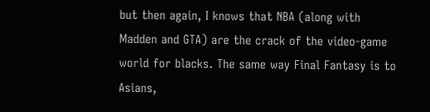but then again, I knows that NBA (along with Madden and GTA) are the crack of the video-game world for blacks. The same way Final Fantasy is to Asians,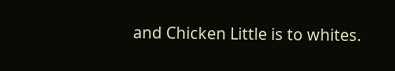and Chicken Little is to whites.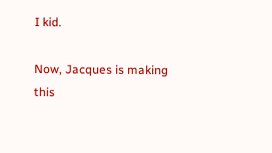I kid.

Now, Jacques is making this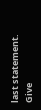last statement. Give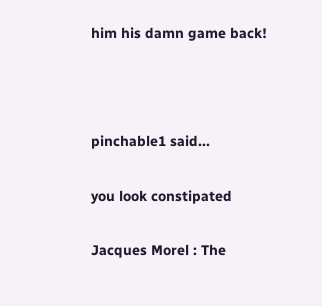him his damn game back!



pinchable1 said...

you look constipated

Jacques Morel : The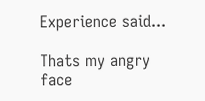Experience said...

Thats my angry face